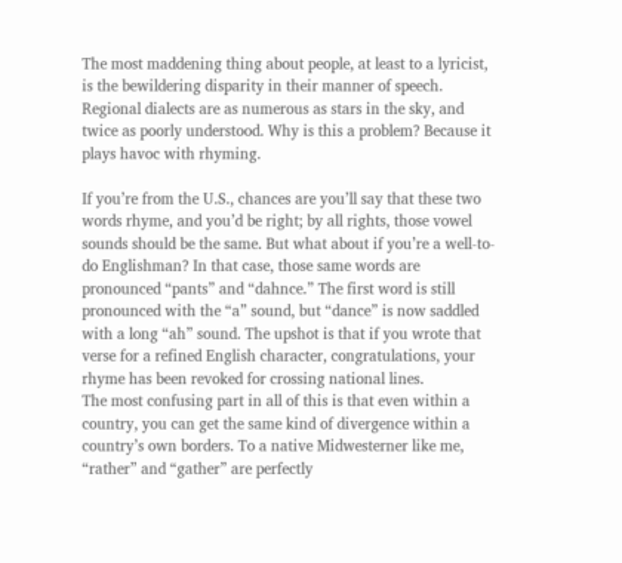The most maddening thing about people, at least to a lyricist, is the bewildering disparity in their manner of speech. Regional dialects are as numerous as stars in the sky, and twice as poorly understood. Why is this a problem? Because it plays havoc with rhyming.

If you’re from the U.S., chances are you’ll say that these two words rhyme, and you’d be right; by all rights, those vowel sounds should be the same. But what about if you’re a well-to-do Englishman? In that case, those same words are pronounced “pants” and “dahnce.” The first word is still pronounced with the “a” sound, but “dance” is now saddled with a long “ah” sound. The upshot is that if you wrote that verse for a refined English character, congratulations, your rhyme has been revoked for crossing national lines.
The most confusing part in all of this is that even within a country, you can get the same kind of divergence within a country’s own borders. To a native Midwesterner like me, “rather” and “gather” are perfectly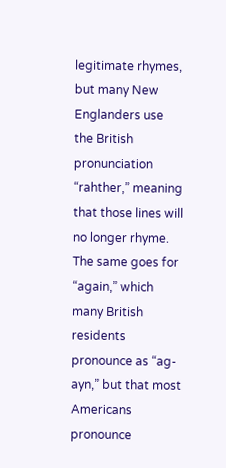legitimate rhymes, but many New Englanders use the British pronunciation “rahther,” meaning that those lines will no longer rhyme.
The same goes for “again,” which many British residents pronounce as “ag-ayn,” but that most Americans pronounce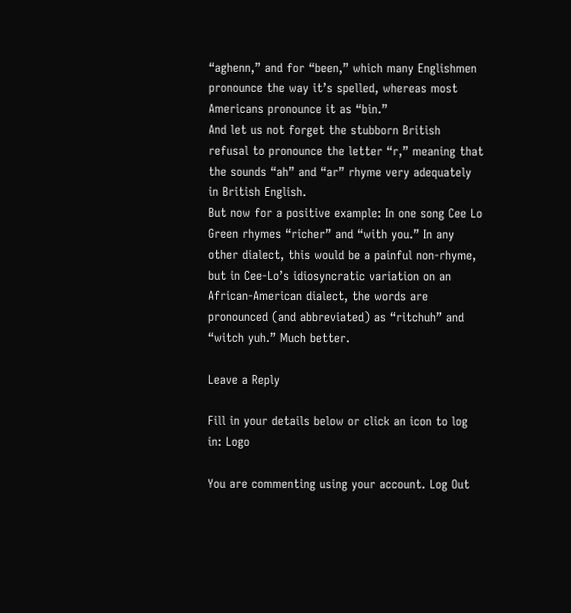“aghenn,” and for “been,” which many Englishmen pronounce the way it’s spelled, whereas most Americans pronounce it as “bin.”
And let us not forget the stubborn British refusal to pronounce the letter “r,” meaning that the sounds “ah” and “ar” rhyme very adequately in British English.
But now for a positive example: In one song Cee Lo Green rhymes “richer” and “with you.” In any other dialect, this would be a painful non-rhyme, but in Cee-Lo’s idiosyncratic variation on an African-American dialect, the words are pronounced (and abbreviated) as “ritchuh” and “witch yuh.” Much better.

Leave a Reply

Fill in your details below or click an icon to log in: Logo

You are commenting using your account. Log Out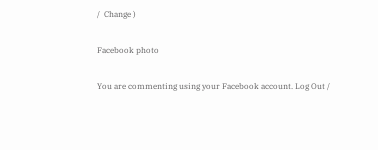/  Change )

Facebook photo

You are commenting using your Facebook account. Log Out /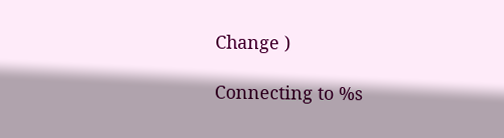Change )

Connecting to %s